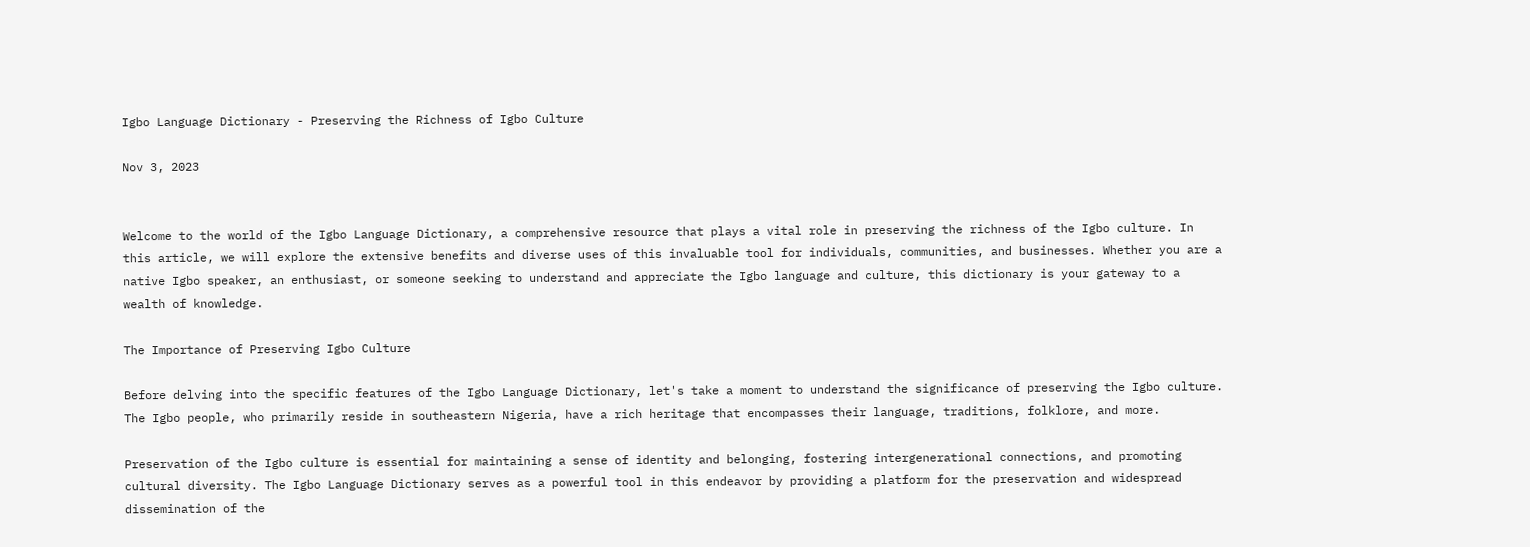Igbo Language Dictionary - Preserving the Richness of Igbo Culture

Nov 3, 2023


Welcome to the world of the Igbo Language Dictionary, a comprehensive resource that plays a vital role in preserving the richness of the Igbo culture. In this article, we will explore the extensive benefits and diverse uses of this invaluable tool for individuals, communities, and businesses. Whether you are a native Igbo speaker, an enthusiast, or someone seeking to understand and appreciate the Igbo language and culture, this dictionary is your gateway to a wealth of knowledge.

The Importance of Preserving Igbo Culture

Before delving into the specific features of the Igbo Language Dictionary, let's take a moment to understand the significance of preserving the Igbo culture. The Igbo people, who primarily reside in southeastern Nigeria, have a rich heritage that encompasses their language, traditions, folklore, and more.

Preservation of the Igbo culture is essential for maintaining a sense of identity and belonging, fostering intergenerational connections, and promoting cultural diversity. The Igbo Language Dictionary serves as a powerful tool in this endeavor by providing a platform for the preservation and widespread dissemination of the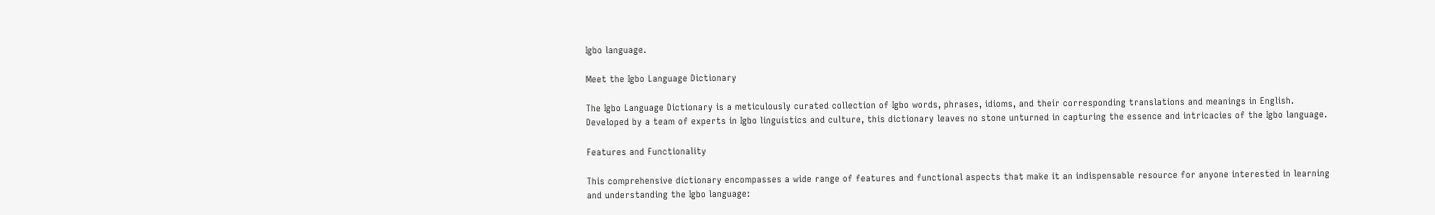Igbo language.

Meet the Igbo Language Dictionary

The Igbo Language Dictionary is a meticulously curated collection of Igbo words, phrases, idioms, and their corresponding translations and meanings in English. Developed by a team of experts in Igbo linguistics and culture, this dictionary leaves no stone unturned in capturing the essence and intricacies of the Igbo language.

Features and Functionality

This comprehensive dictionary encompasses a wide range of features and functional aspects that make it an indispensable resource for anyone interested in learning and understanding the Igbo language: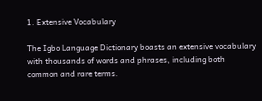1. Extensive Vocabulary

The Igbo Language Dictionary boasts an extensive vocabulary with thousands of words and phrases, including both common and rare terms.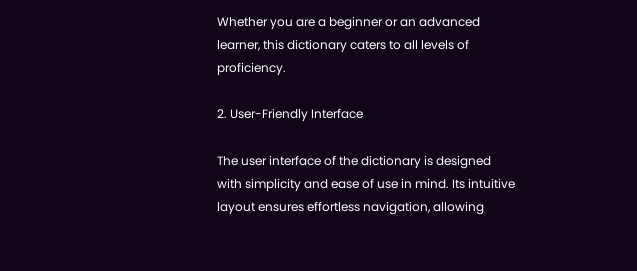Whether you are a beginner or an advanced learner, this dictionary caters to all levels of proficiency.

2. User-Friendly Interface

The user interface of the dictionary is designed with simplicity and ease of use in mind. Its intuitive layout ensures effortless navigation, allowing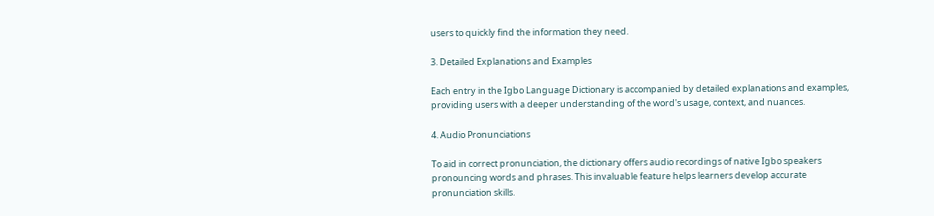users to quickly find the information they need.

3. Detailed Explanations and Examples

Each entry in the Igbo Language Dictionary is accompanied by detailed explanations and examples, providing users with a deeper understanding of the word's usage, context, and nuances.

4. Audio Pronunciations

To aid in correct pronunciation, the dictionary offers audio recordings of native Igbo speakers pronouncing words and phrases. This invaluable feature helps learners develop accurate pronunciation skills.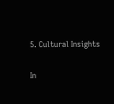5. Cultural Insights

In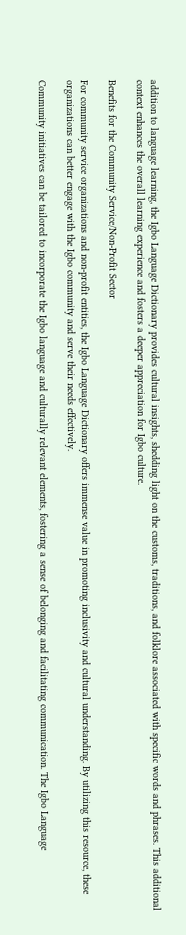addition to language learning, the Igbo Language Dictionary provides cultural insights, shedding light on the customs, traditions, and folklore associated with specific words and phrases. This additional context enhances the overall learning experience and fosters a deeper appreciation for Igbo culture.

Benefits for the Community Service/Non-Profit Sector

For community service organizations and non-profit entities, the Igbo Language Dictionary offers immense value in promoting inclusivity and cultural understanding. By utilizing this resource, these organizations can better engage with the Igbo community and serve their needs effectively.

Community initiatives can be tailored to incorporate the Igbo language and culturally relevant elements, fostering a sense of belonging and facilitating communication. The Igbo Language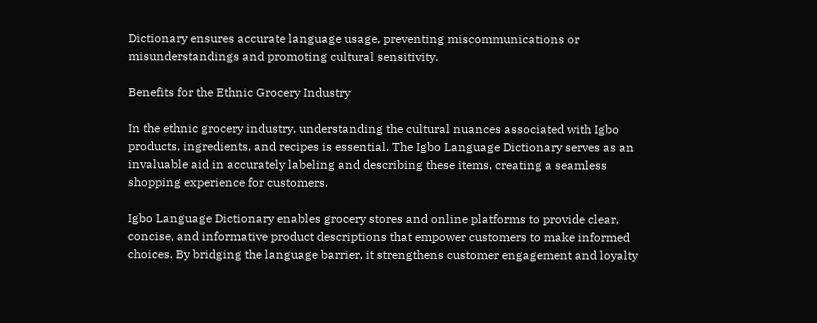Dictionary ensures accurate language usage, preventing miscommunications or misunderstandings and promoting cultural sensitivity.

Benefits for the Ethnic Grocery Industry

In the ethnic grocery industry, understanding the cultural nuances associated with Igbo products, ingredients, and recipes is essential. The Igbo Language Dictionary serves as an invaluable aid in accurately labeling and describing these items, creating a seamless shopping experience for customers.

Igbo Language Dictionary enables grocery stores and online platforms to provide clear, concise, and informative product descriptions that empower customers to make informed choices. By bridging the language barrier, it strengthens customer engagement and loyalty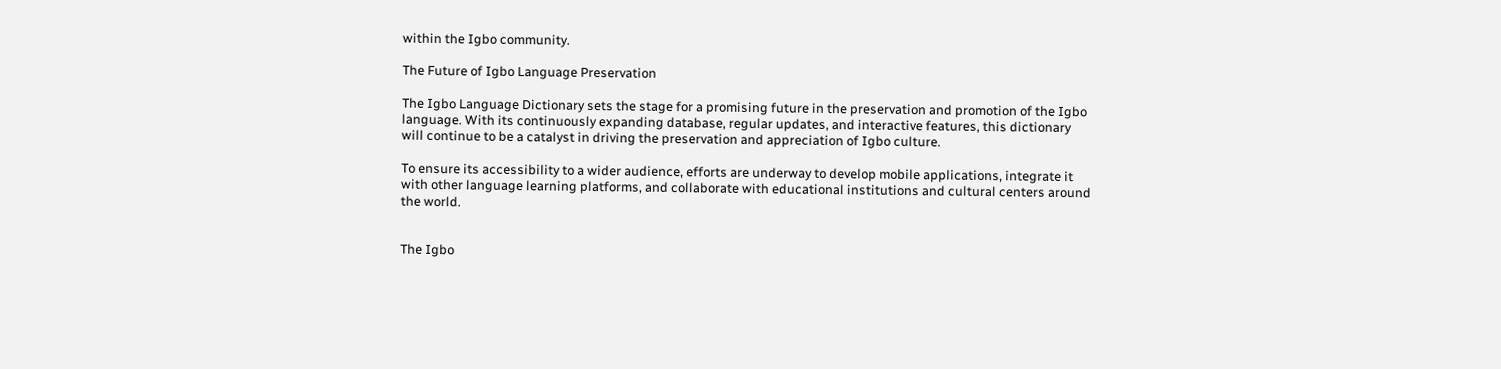within the Igbo community.

The Future of Igbo Language Preservation

The Igbo Language Dictionary sets the stage for a promising future in the preservation and promotion of the Igbo language. With its continuously expanding database, regular updates, and interactive features, this dictionary will continue to be a catalyst in driving the preservation and appreciation of Igbo culture.

To ensure its accessibility to a wider audience, efforts are underway to develop mobile applications, integrate it with other language learning platforms, and collaborate with educational institutions and cultural centers around the world.


The Igbo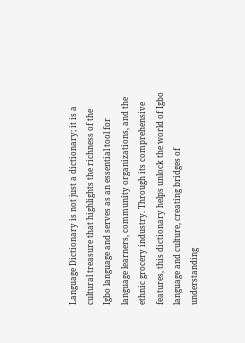Language Dictionary is not just a dictionary; it is a cultural treasure that highlights the richness of the Igbo language and serves as an essential tool for language learners, community organizations, and the ethnic grocery industry. Through its comprehensive features, this dictionary helps unlock the world of Igbo language and culture, creating bridges of understanding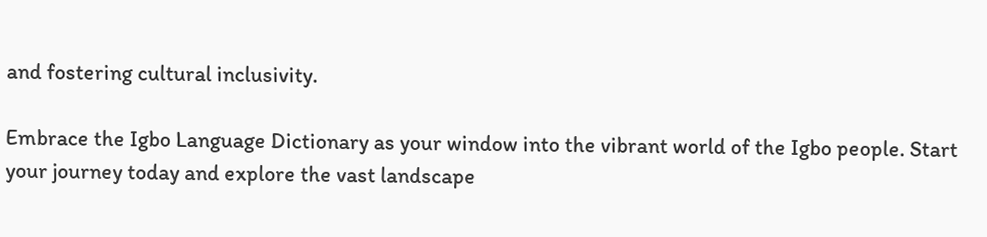and fostering cultural inclusivity.

Embrace the Igbo Language Dictionary as your window into the vibrant world of the Igbo people. Start your journey today and explore the vast landscape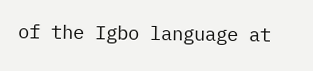of the Igbo language at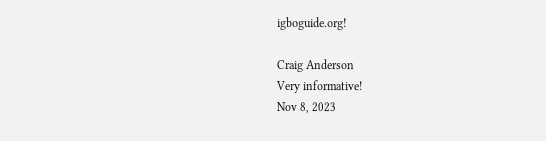igboguide.org!

Craig Anderson
Very informative!
Nov 8, 2023